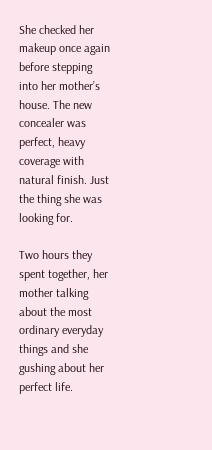She checked her makeup once again before stepping into her mother’s house. The new concealer was perfect, heavy coverage with natural finish. Just the thing she was looking for.

Two hours they spent together, her mother talking about the most ordinary everyday things and she gushing about her perfect life.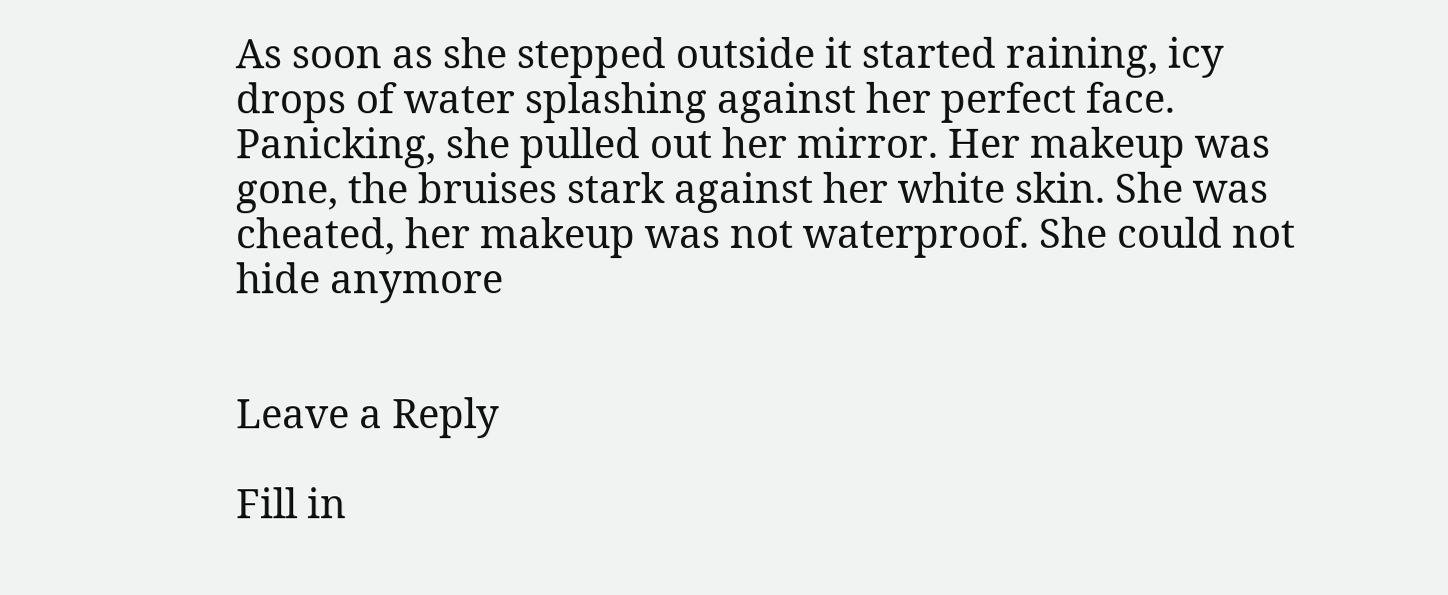As soon as she stepped outside it started raining, icy drops of water splashing against her perfect face. Panicking, she pulled out her mirror. Her makeup was gone, the bruises stark against her white skin. She was cheated, her makeup was not waterproof. She could not hide anymore


Leave a Reply

Fill in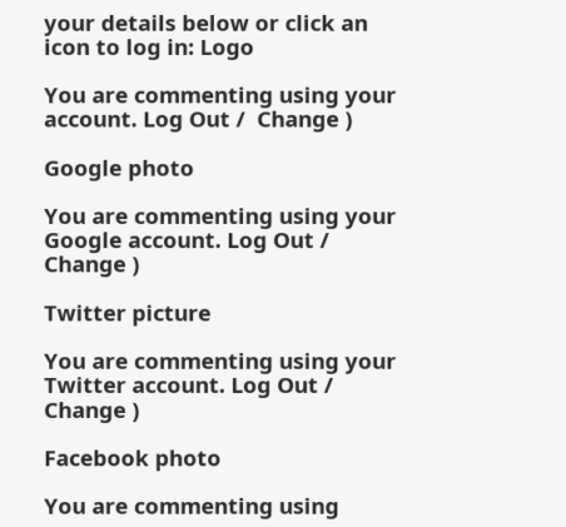your details below or click an icon to log in: Logo

You are commenting using your account. Log Out /  Change )

Google photo

You are commenting using your Google account. Log Out /  Change )

Twitter picture

You are commenting using your Twitter account. Log Out /  Change )

Facebook photo

You are commenting using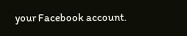your Facebook account.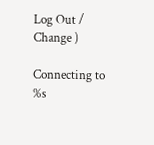Log Out /  Change )

Connecting to %s